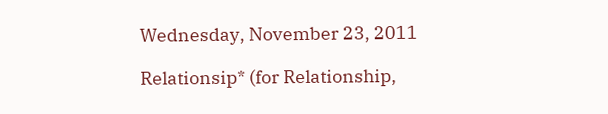Wednesday, November 23, 2011

Relationsip* (for Relationship,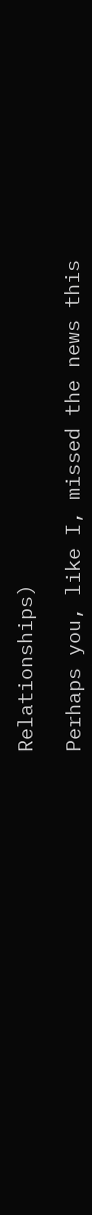Relationships)

Perhaps you, like I, missed the news this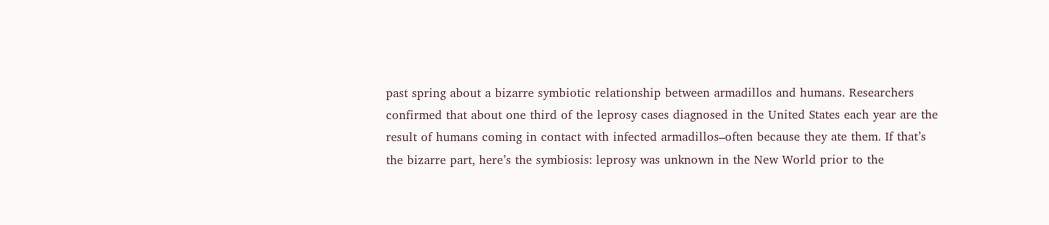past spring about a bizarre symbiotic relationship between armadillos and humans. Researchers confirmed that about one third of the leprosy cases diagnosed in the United States each year are the result of humans coming in contact with infected armadillos–often because they ate them. If that’s the bizarre part, here’s the symbiosis: leprosy was unknown in the New World prior to the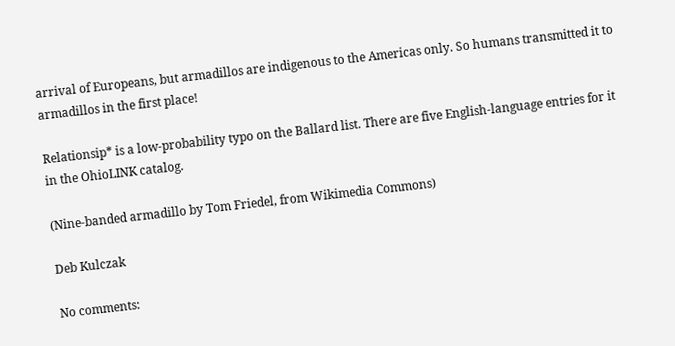arrival of Europeans, but armadillos are indigenous to the Americas only. So humans transmitted it to armadillos in the first place!

Relationsip* is a low-probability typo on the Ballard list. There are five English-language entries for it in the OhioLINK catalog.

(Nine-banded armadillo by Tom Friedel, from Wikimedia Commons)

Deb Kulczak

No comments: